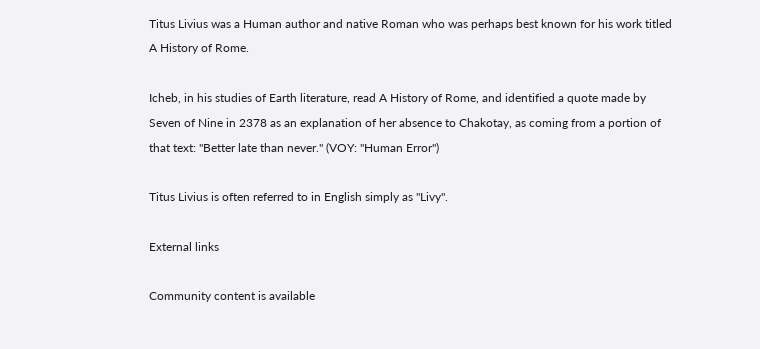Titus Livius was a Human author and native Roman who was perhaps best known for his work titled A History of Rome.

Icheb, in his studies of Earth literature, read A History of Rome, and identified a quote made by Seven of Nine in 2378 as an explanation of her absence to Chakotay, as coming from a portion of that text: "Better late than never." (VOY: "Human Error")

Titus Livius is often referred to in English simply as "Livy".

External links

Community content is available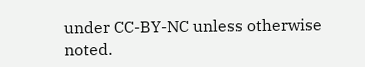under CC-BY-NC unless otherwise noted.